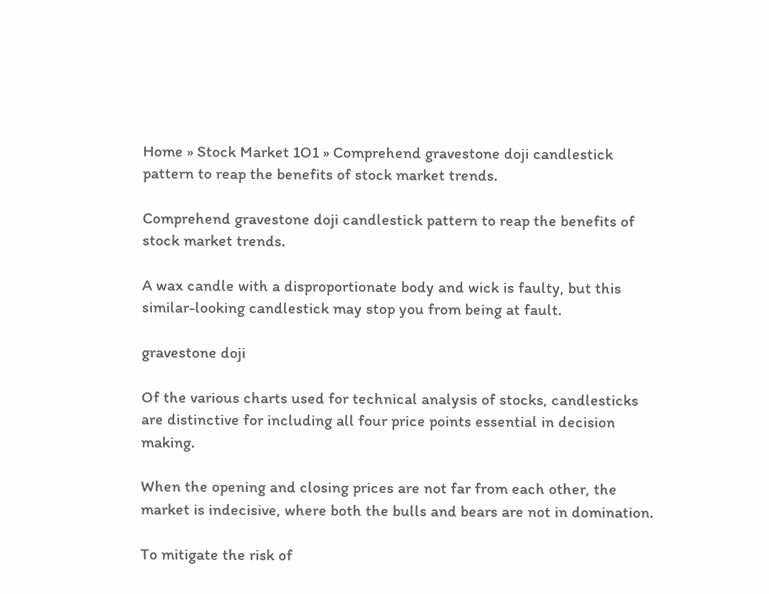Home » Stock Market 1O1 » Comprehend gravestone doji candlestick pattern to reap the benefits of stock market trends.

Comprehend gravestone doji candlestick pattern to reap the benefits of stock market trends.

A wax candle with a disproportionate body and wick is faulty, but this similar-looking candlestick may stop you from being at fault.

gravestone doji

Of the various charts used for technical analysis of stocks, candlesticks are distinctive for including all four price points essential in decision making.

When the opening and closing prices are not far from each other, the market is indecisive, where both the bulls and bears are not in domination.

To mitigate the risk of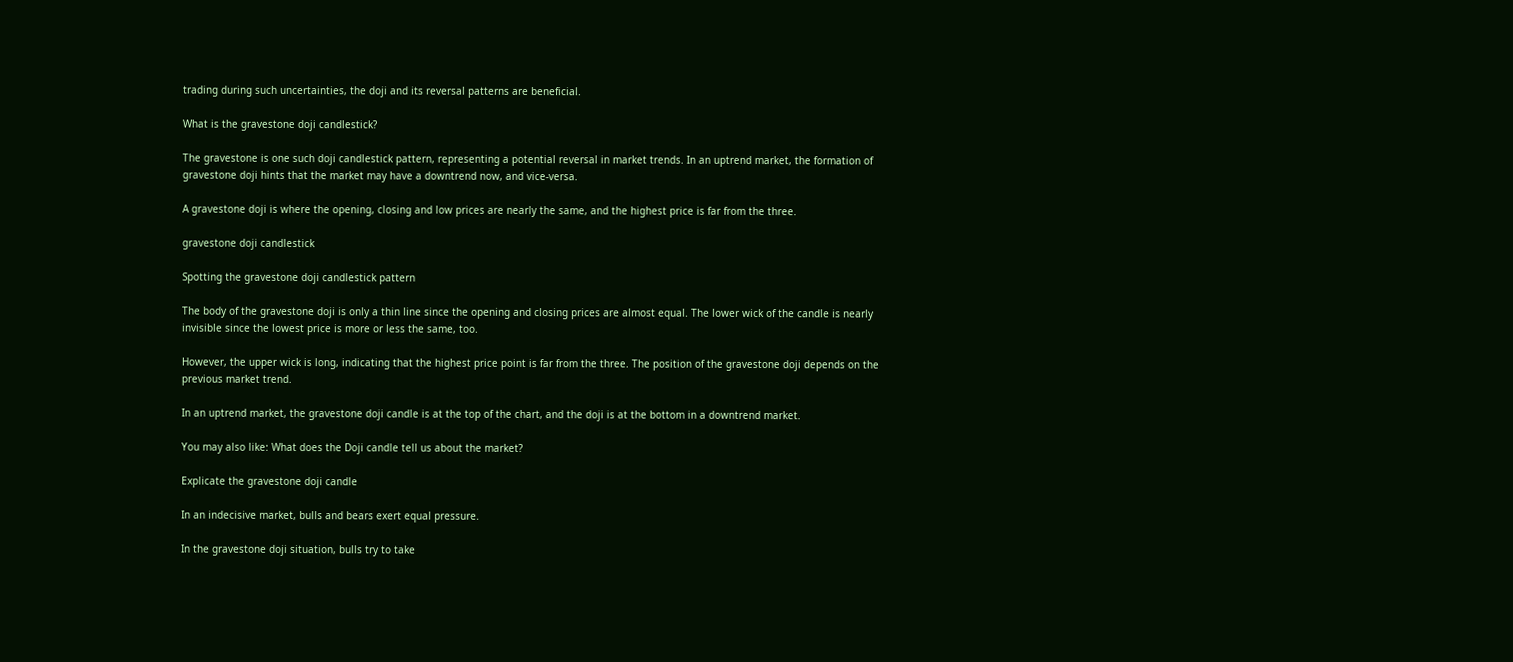trading during such uncertainties, the doji and its reversal patterns are beneficial.

What is the gravestone doji candlestick?

The gravestone is one such doji candlestick pattern, representing a potential reversal in market trends. In an uptrend market, the formation of gravestone doji hints that the market may have a downtrend now, and vice-versa.

A gravestone doji is where the opening, closing and low prices are nearly the same, and the highest price is far from the three.

gravestone doji candlestick

Spotting the gravestone doji candlestick pattern

The body of the gravestone doji is only a thin line since the opening and closing prices are almost equal. The lower wick of the candle is nearly invisible since the lowest price is more or less the same, too.

However, the upper wick is long, indicating that the highest price point is far from the three. The position of the gravestone doji depends on the previous market trend.

In an uptrend market, the gravestone doji candle is at the top of the chart, and the doji is at the bottom in a downtrend market.

You may also like: What does the Doji candle tell us about the market?

Explicate the gravestone doji candle

In an indecisive market, bulls and bears exert equal pressure.

In the gravestone doji situation, bulls try to take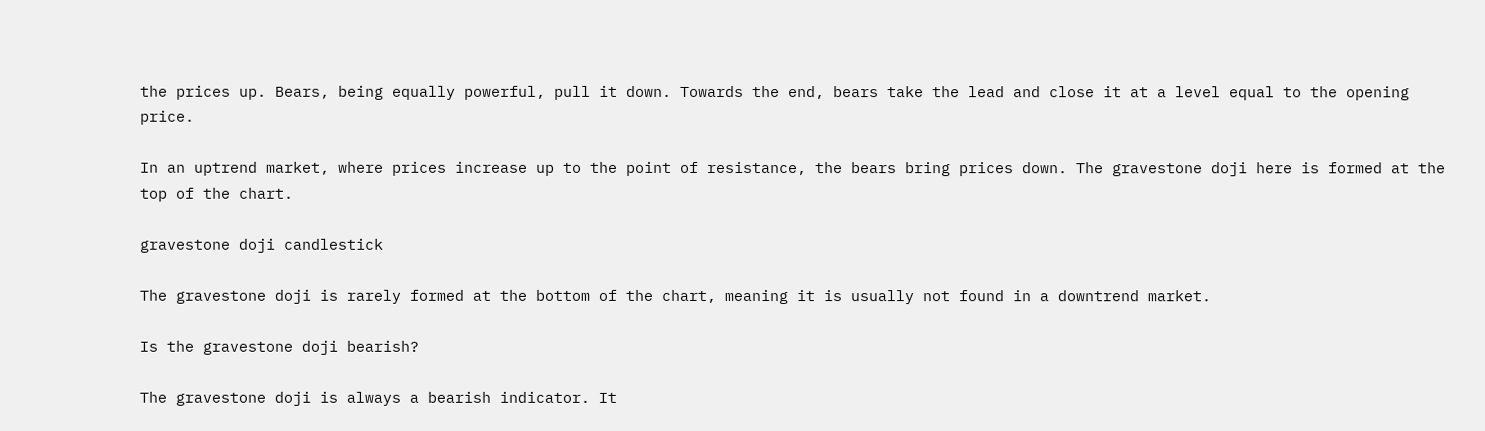the prices up. Bears, being equally powerful, pull it down. Towards the end, bears take the lead and close it at a level equal to the opening price.

In an uptrend market, where prices increase up to the point of resistance, the bears bring prices down. The gravestone doji here is formed at the top of the chart.

gravestone doji candlestick

The gravestone doji is rarely formed at the bottom of the chart, meaning it is usually not found in a downtrend market.

Is the gravestone doji bearish?

The gravestone doji is always a bearish indicator. It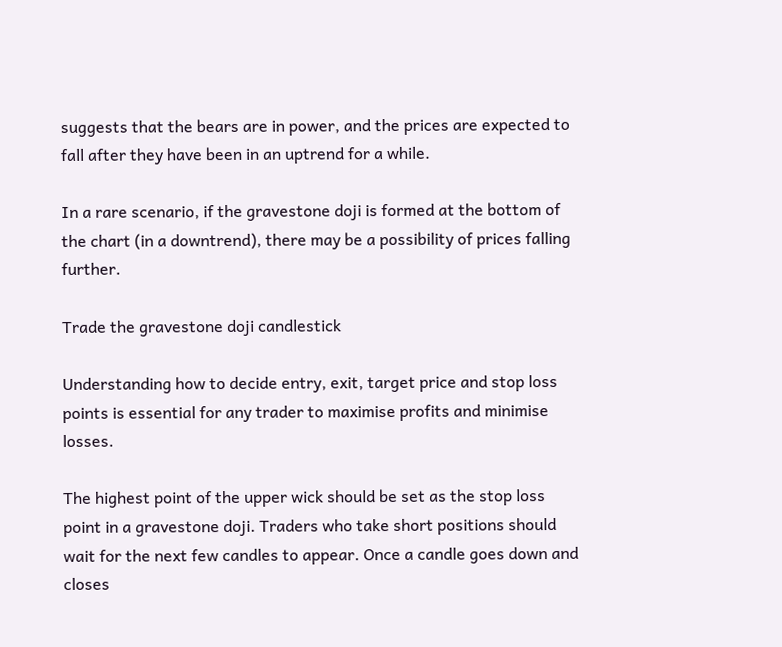suggests that the bears are in power, and the prices are expected to fall after they have been in an uptrend for a while.

In a rare scenario, if the gravestone doji is formed at the bottom of the chart (in a downtrend), there may be a possibility of prices falling further.

Trade the gravestone doji candlestick

Understanding how to decide entry, exit, target price and stop loss points is essential for any trader to maximise profits and minimise losses.

The highest point of the upper wick should be set as the stop loss point in a gravestone doji. Traders who take short positions should wait for the next few candles to appear. Once a candle goes down and closes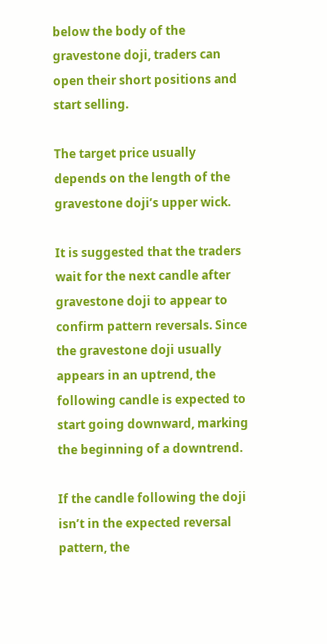below the body of the gravestone doji, traders can open their short positions and start selling.

The target price usually depends on the length of the gravestone doji’s upper wick.

It is suggested that the traders wait for the next candle after gravestone doji to appear to confirm pattern reversals. Since the gravestone doji usually appears in an uptrend, the following candle is expected to start going downward, marking the beginning of a downtrend.

If the candle following the doji isn’t in the expected reversal pattern, the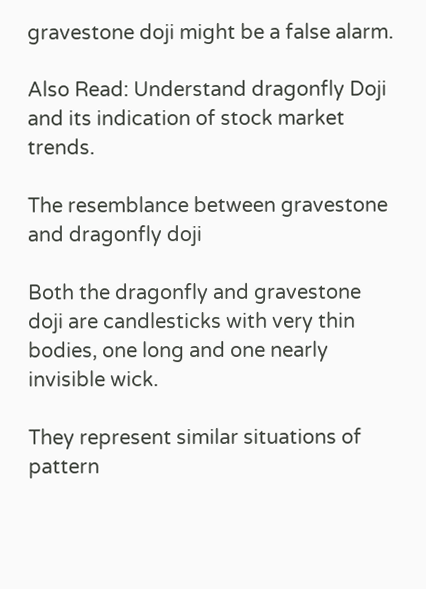gravestone doji might be a false alarm.

Also Read: Understand dragonfly Doji and its indication of stock market trends.

The resemblance between gravestone and dragonfly doji

Both the dragonfly and gravestone doji are candlesticks with very thin bodies, one long and one nearly invisible wick.

They represent similar situations of pattern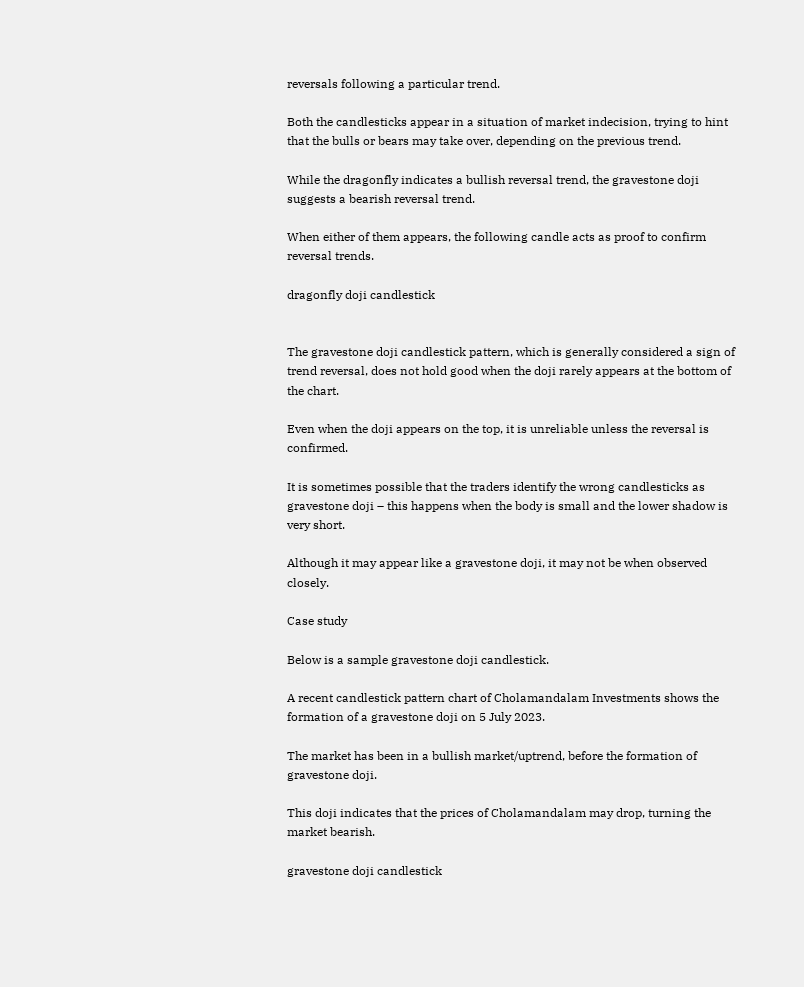reversals following a particular trend.

Both the candlesticks appear in a situation of market indecision, trying to hint that the bulls or bears may take over, depending on the previous trend.

While the dragonfly indicates a bullish reversal trend, the gravestone doji suggests a bearish reversal trend.

When either of them appears, the following candle acts as proof to confirm reversal trends.

dragonfly doji candlestick


The gravestone doji candlestick pattern, which is generally considered a sign of trend reversal, does not hold good when the doji rarely appears at the bottom of the chart.

Even when the doji appears on the top, it is unreliable unless the reversal is confirmed.

It is sometimes possible that the traders identify the wrong candlesticks as gravestone doji – this happens when the body is small and the lower shadow is very short.

Although it may appear like a gravestone doji, it may not be when observed closely.

Case study

Below is a sample gravestone doji candlestick.

A recent candlestick pattern chart of Cholamandalam Investments shows the formation of a gravestone doji on 5 July 2023.

The market has been in a bullish market/uptrend, before the formation of gravestone doji.

This doji indicates that the prices of Cholamandalam may drop, turning the market bearish.

gravestone doji candlestick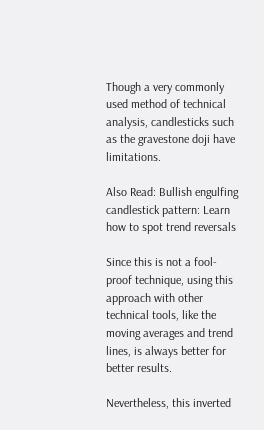Though a very commonly used method of technical analysis, candlesticks such as the gravestone doji have limitations.

Also Read: Bullish engulfing candlestick pattern: Learn how to spot trend reversals

Since this is not a fool-proof technique, using this approach with other technical tools, like the moving averages and trend lines, is always better for better results.

Nevertheless, this inverted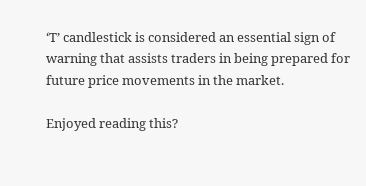‘T’ candlestick is considered an essential sign of warning that assists traders in being prepared for future price movements in the market.

Enjoyed reading this?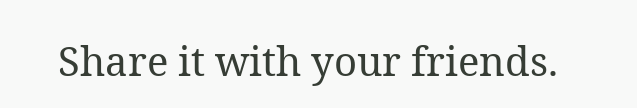Share it with your friends.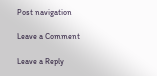Post navigation

Leave a Comment

Leave a Reply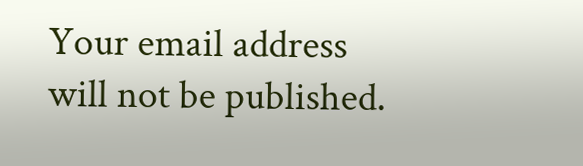Your email address will not be published.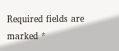Required fields are marked *